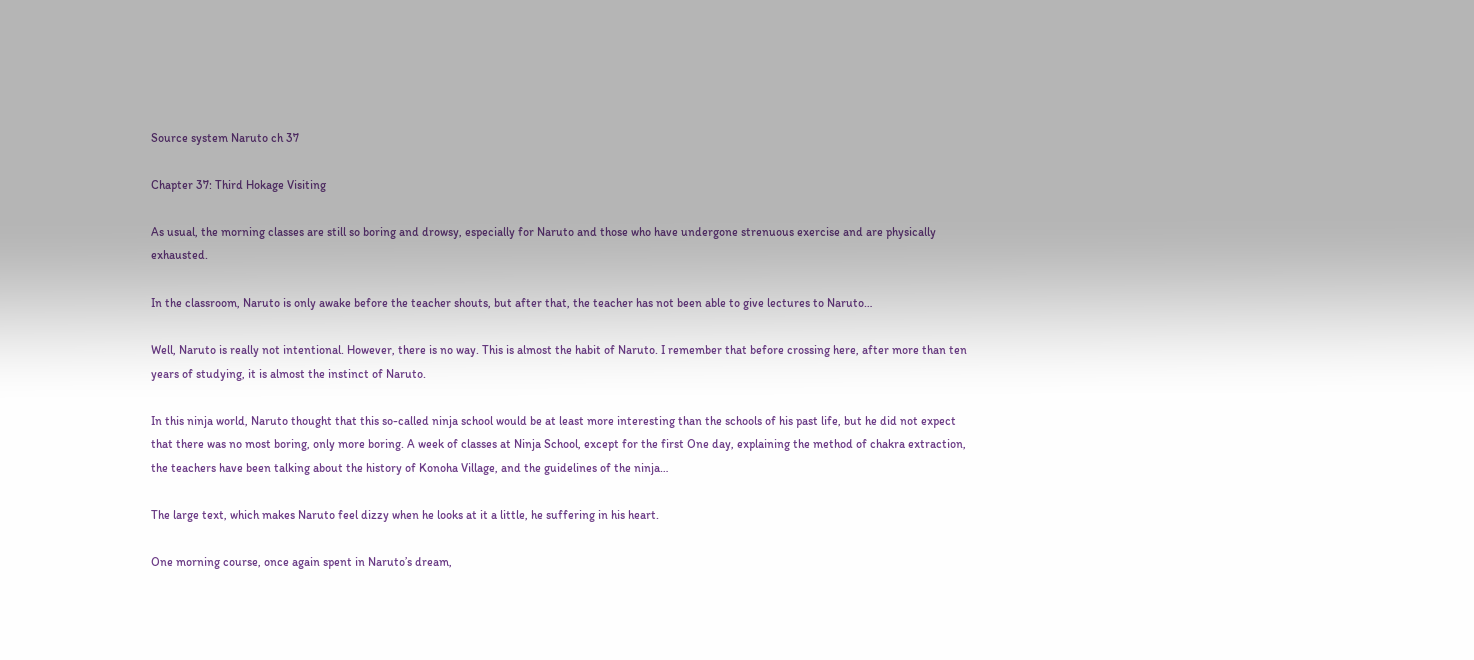Source system Naruto ch 37

Chapter 37: Third Hokage Visiting

As usual, the morning classes are still so boring and drowsy, especially for Naruto and those who have undergone strenuous exercise and are physically exhausted.

In the classroom, Naruto is only awake before the teacher shouts, but after that, the teacher has not been able to give lectures to Naruto…

Well, Naruto is really not intentional. However, there is no way. This is almost the habit of Naruto. I remember that before crossing here, after more than ten years of studying, it is almost the instinct of Naruto.

In this ninja world, Naruto thought that this so-called ninja school would be at least more interesting than the schools of his past life, but he did not expect that there was no most boring, only more boring. A week of classes at Ninja School, except for the first One day, explaining the method of chakra extraction, the teachers have been talking about the history of Konoha Village, and the guidelines of the ninja…

The large text, which makes Naruto feel dizzy when he looks at it a little, he suffering in his heart.

One morning course, once again spent in Naruto’s dream,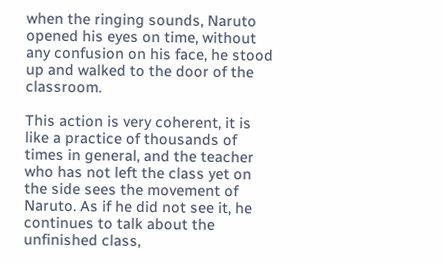when the ringing sounds, Naruto opened his eyes on time, without any confusion on his face, he stood up and walked to the door of the classroom.

This action is very coherent, it is like a practice of thousands of times in general, and the teacher who has not left the class yet on the side sees the movement of Naruto. As if he did not see it, he continues to talk about the unfinished class,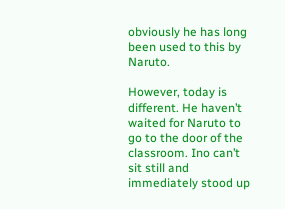obviously he has long been used to this by Naruto.

However, today is different. He haven’t waited for Naruto to go to the door of the classroom. Ino can’t sit still and immediately stood up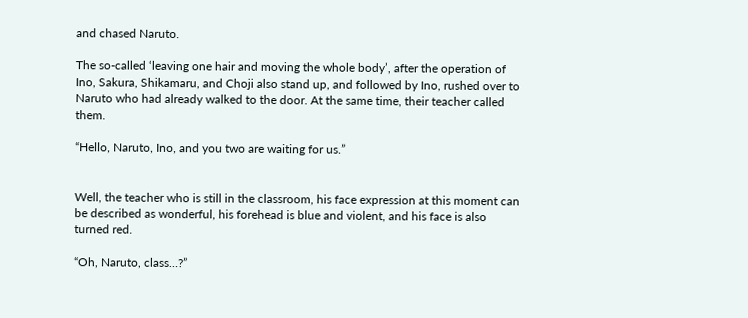and chased Naruto.

The so-called ‘leaving one hair and moving the whole body’, after the operation of Ino, Sakura, Shikamaru, and Choji also stand up, and followed by Ino, rushed over to Naruto who had already walked to the door. At the same time, their teacher called them.

“Hello, Naruto, Ino, and you two are waiting for us.”


Well, the teacher who is still in the classroom, his face expression at this moment can be described as wonderful, his forehead is blue and violent, and his face is also turned red.

“Oh, Naruto, class…?”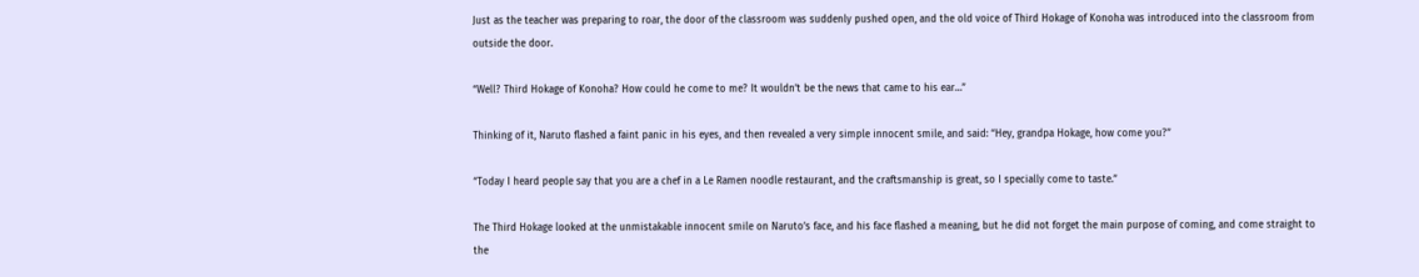Just as the teacher was preparing to roar, the door of the classroom was suddenly pushed open, and the old voice of Third Hokage of Konoha was introduced into the classroom from outside the door.

“Well? Third Hokage of Konoha? How could he come to me? It wouldn’t be the news that came to his ear…”

Thinking of it, Naruto flashed a faint panic in his eyes, and then revealed a very simple innocent smile, and said: “Hey, grandpa Hokage, how come you?”

“Today I heard people say that you are a chef in a Le Ramen noodle restaurant, and the craftsmanship is great, so I specially come to taste.”

The Third Hokage looked at the unmistakable innocent smile on Naruto’s face, and his face flashed a meaning, but he did not forget the main purpose of coming, and come straight to the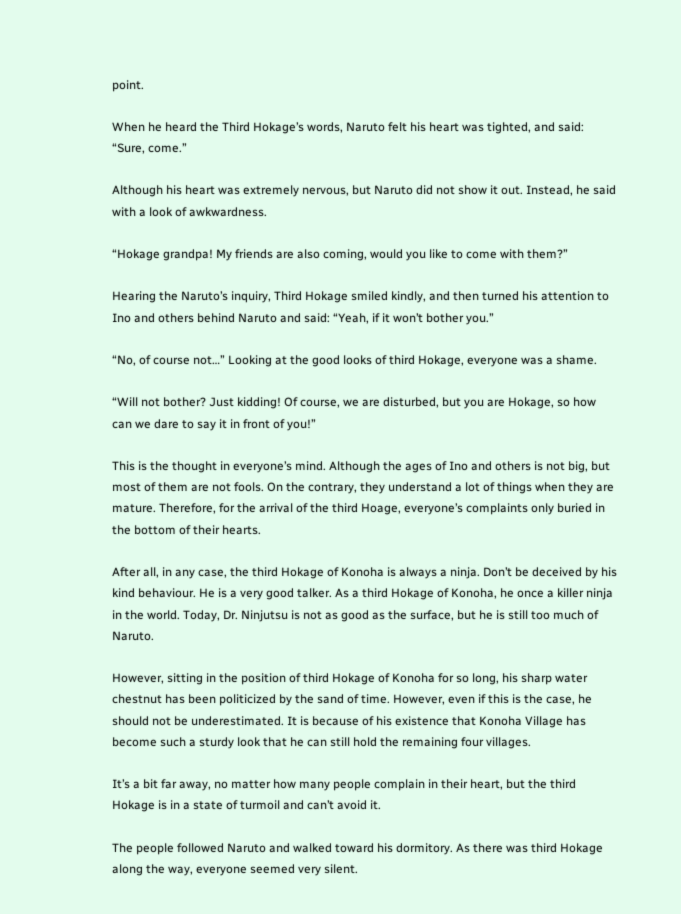point.

When he heard the Third Hokage’s words, Naruto felt his heart was tighted, and said: “Sure, come.”

Although his heart was extremely nervous, but Naruto did not show it out. Instead, he said with a look of awkwardness.

“Hokage grandpa! My friends are also coming, would you like to come with them?”

Hearing the Naruto’s inquiry, Third Hokage smiled kindly, and then turned his attention to Ino and others behind Naruto and said: “Yeah, if it won’t bother you.”

“No, of course not…” Looking at the good looks of third Hokage, everyone was a shame.

“Will not bother? Just kidding! Of course, we are disturbed, but you are Hokage, so how can we dare to say it in front of you!”

This is the thought in everyone’s mind. Although the ages of Ino and others is not big, but most of them are not fools. On the contrary, they understand a lot of things when they are mature. Therefore, for the arrival of the third Hoage, everyone’s complaints only buried in the bottom of their hearts.

After all, in any case, the third Hokage of Konoha is always a ninja. Don’t be deceived by his kind behaviour. He is a very good talker. As a third Hokage of Konoha, he once a killer ninja in the world. Today, Dr. Ninjutsu is not as good as the surface, but he is still too much of Naruto.

However, sitting in the position of third Hokage of Konoha for so long, his sharp water chestnut has been politicized by the sand of time. However, even if this is the case, he should not be underestimated. It is because of his existence that Konoha Village has become such a sturdy look that he can still hold the remaining four villages.

It’s a bit far away, no matter how many people complain in their heart, but the third Hokage is in a state of turmoil and can’t avoid it.

The people followed Naruto and walked toward his dormitory. As there was third Hokage along the way, everyone seemed very silent.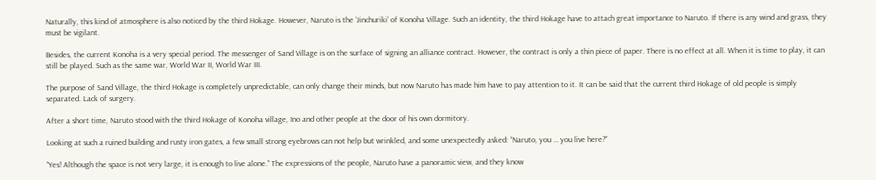Naturally, this kind of atmosphere is also noticed by the third Hokage. However, Naruto is the ‘Jinchuriki’ of Konoha Village. Such an identity, the third Hokage have to attach great importance to Naruto. If there is any wind and grass, they must be vigilant.

Besides, the current Konoha is a very special period. The messenger of Sand Village is on the surface of signing an alliance contract. However, the contract is only a thin piece of paper. There is no effect at all. When it is time to play, it can still be played. Such as the same war, World War II, World War III.

The purpose of Sand Village, the third Hokage is completely unpredictable, can only change their minds, but now Naruto has made him have to pay attention to it. It can be said that the current third Hokage of old people is simply separated. Lack of surgery.

After a short time, Naruto stood with the third Hokage of Konoha village, Ino and other people at the door of his own dormitory.

Looking at such a ruined building and rusty iron gates, a few small strong eyebrows can not help but wrinkled, and some unexpectedly asked: “Naruto, you … you live here?”

“Yes! Although the space is not very large, it is enough to live alone.” The expressions of the people, Naruto have a panoramic view, and they know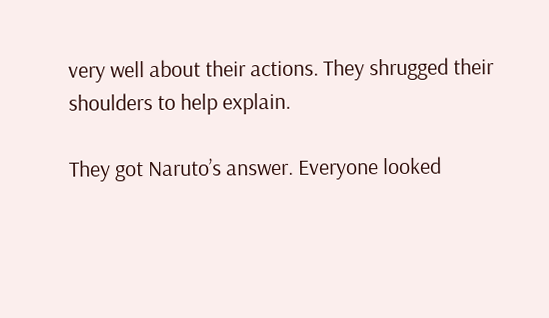very well about their actions. They shrugged their shoulders to help explain.

They got Naruto’s answer. Everyone looked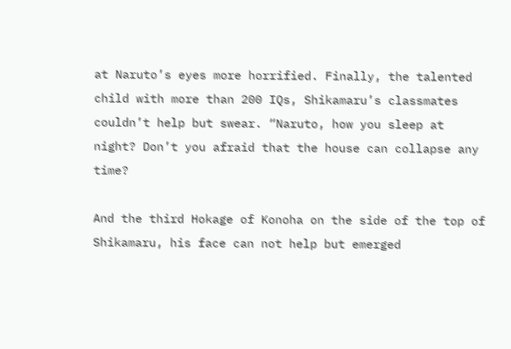at Naruto’s eyes more horrified. Finally, the talented child with more than 200 IQs, Shikamaru’s classmates couldn’t help but swear. “Naruto, how you sleep at night? Don’t you afraid that the house can collapse any time?

And the third Hokage of Konoha on the side of the top of Shikamaru, his face can not help but emerged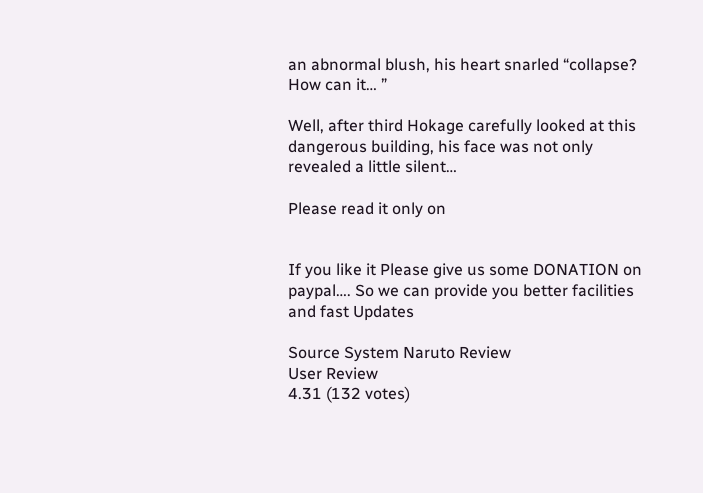an abnormal blush, his heart snarled “collapse? How can it… ”

Well, after third Hokage carefully looked at this dangerous building, his face was not only revealed a little silent…

Please read it only on


If you like it Please give us some DONATION on paypal…. So we can provide you better facilities and fast Updates

Source System Naruto Review
User Review
4.31 (132 votes)